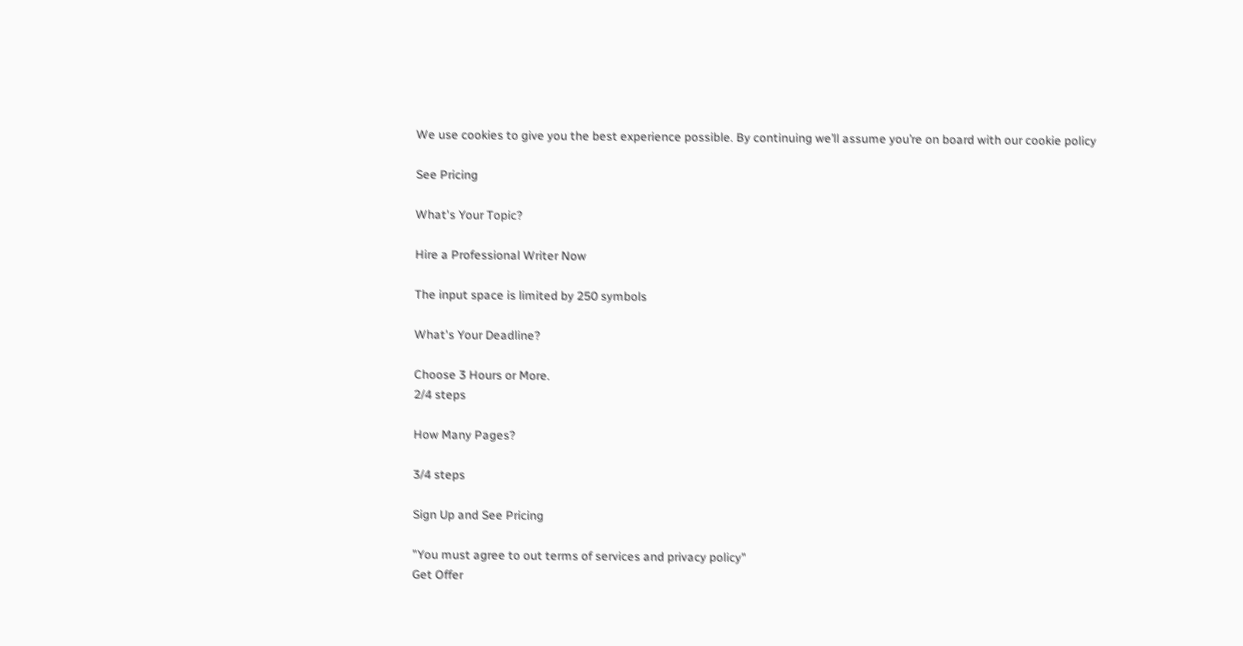We use cookies to give you the best experience possible. By continuing we’ll assume you’re on board with our cookie policy

See Pricing

What's Your Topic?

Hire a Professional Writer Now

The input space is limited by 250 symbols

What's Your Deadline?

Choose 3 Hours or More.
2/4 steps

How Many Pages?

3/4 steps

Sign Up and See Pricing

"You must agree to out terms of services and privacy policy"
Get Offer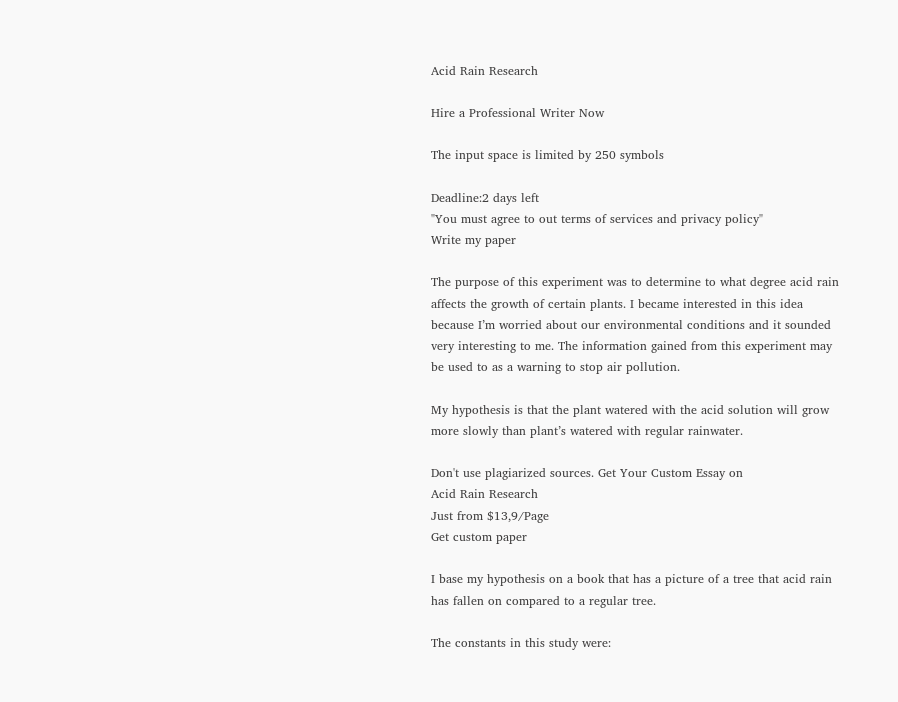Acid Rain Research

Hire a Professional Writer Now

The input space is limited by 250 symbols

Deadline:2 days left
"You must agree to out terms of services and privacy policy"
Write my paper

The purpose of this experiment was to determine to what degree acid rain affects the growth of certain plants. I became interested in this idea because I’m worried about our environmental conditions and it sounded very interesting to me. The information gained from this experiment may be used to as a warning to stop air pollution.

My hypothesis is that the plant watered with the acid solution will grow more slowly than plant’s watered with regular rainwater.

Don't use plagiarized sources. Get Your Custom Essay on
Acid Rain Research
Just from $13,9/Page
Get custom paper

I base my hypothesis on a book that has a picture of a tree that acid rain has fallen on compared to a regular tree.

The constants in this study were: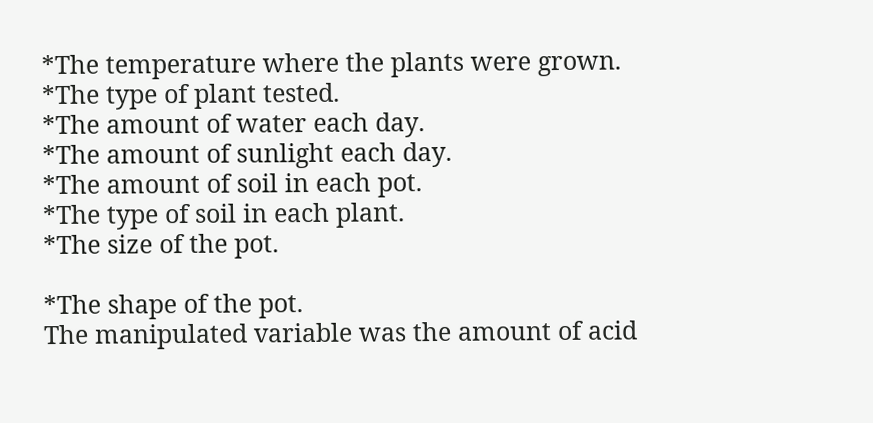*The temperature where the plants were grown.
*The type of plant tested.
*The amount of water each day.
*The amount of sunlight each day.
*The amount of soil in each pot.
*The type of soil in each plant.
*The size of the pot.

*The shape of the pot.
The manipulated variable was the amount of acid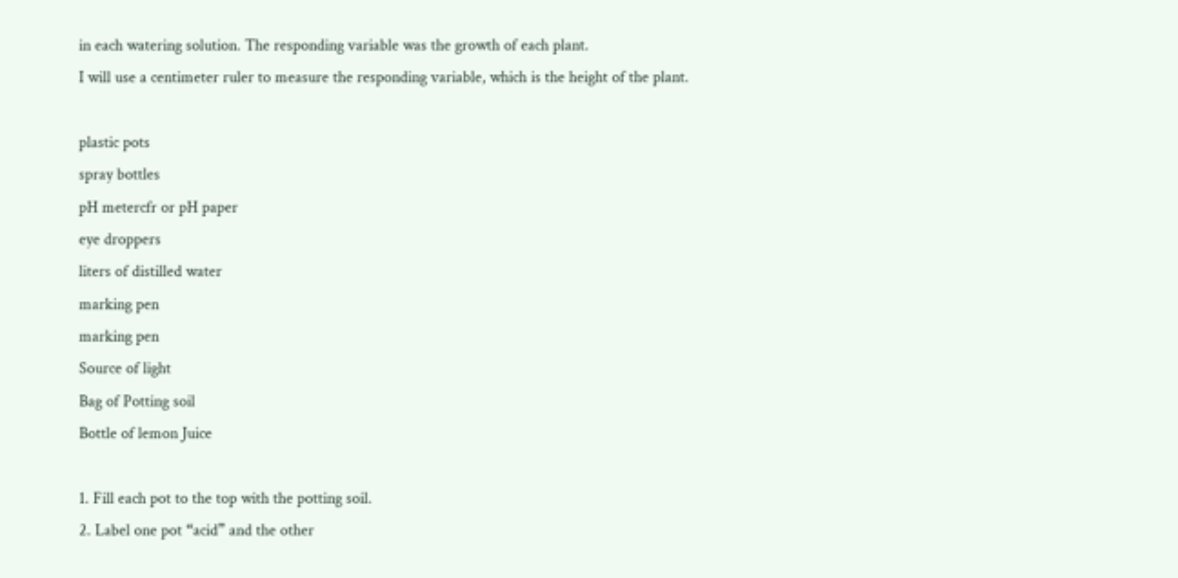in each watering solution. The responding variable was the growth of each plant.
I will use a centimeter ruler to measure the responding variable, which is the height of the plant.

plastic pots
spray bottles
pH metercfr or pH paper
eye droppers
liters of distilled water
marking pen
marking pen
Source of light
Bag of Potting soil
Bottle of lemon Juice

1. Fill each pot to the top with the potting soil.
2. Label one pot “acid” and the other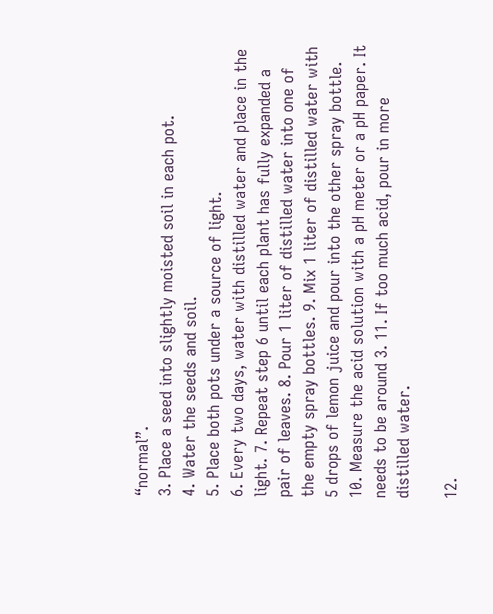“normal”.
3. Place a seed into slightly moisted soil in each pot.
4. Water the seeds and soil.
5. Place both pots under a source of light.
6. Every two days, water with distilled water and place in the light. 7. Repeat step 6 until each plant has fully expanded a pair of leaves. 8. Pour 1 liter of distilled water into one of the empty spray bottles. 9. Mix 1 liter of distilled water with 5 drops of lemon juice and pour into the other spray bottle. 10. Measure the acid solution with a pH meter or a pH paper. It needs to be around 3. 11. If too much acid, pour in more distilled water.

12.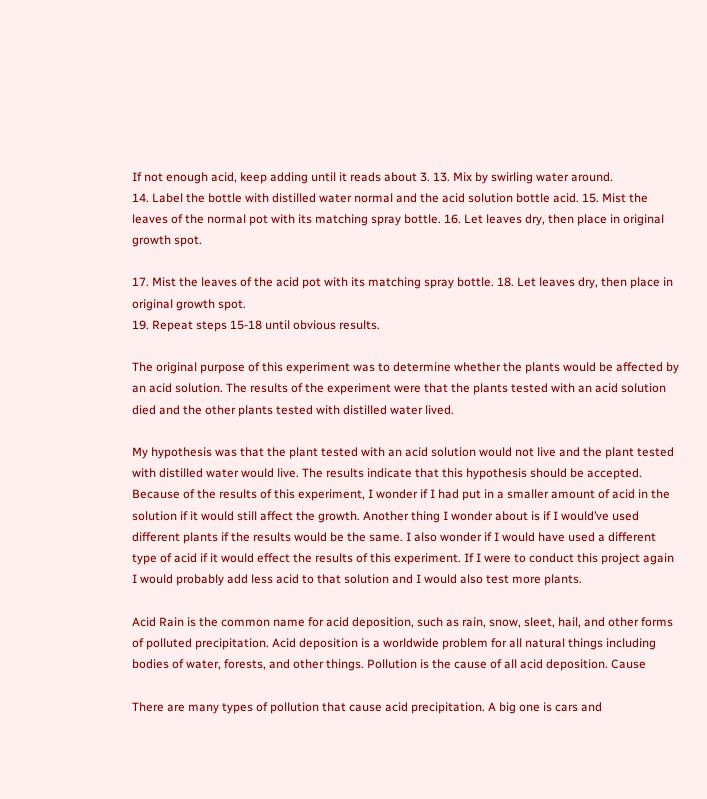If not enough acid, keep adding until it reads about 3. 13. Mix by swirling water around.
14. Label the bottle with distilled water normal and the acid solution bottle acid. 15. Mist the leaves of the normal pot with its matching spray bottle. 16. Let leaves dry, then place in original growth spot.

17. Mist the leaves of the acid pot with its matching spray bottle. 18. Let leaves dry, then place in original growth spot.
19. Repeat steps 15-18 until obvious results.

The original purpose of this experiment was to determine whether the plants would be affected by an acid solution. The results of the experiment were that the plants tested with an acid solution died and the other plants tested with distilled water lived.

My hypothesis was that the plant tested with an acid solution would not live and the plant tested with distilled water would live. The results indicate that this hypothesis should be accepted. Because of the results of this experiment, I wonder if I had put in a smaller amount of acid in the solution if it would still affect the growth. Another thing I wonder about is if I would’ve used different plants if the results would be the same. I also wonder if I would have used a different type of acid if it would effect the results of this experiment. If I were to conduct this project again I would probably add less acid to that solution and I would also test more plants.

Acid Rain is the common name for acid deposition, such as rain, snow, sleet, hail, and other forms of polluted precipitation. Acid deposition is a worldwide problem for all natural things including bodies of water, forests, and other things. Pollution is the cause of all acid deposition. Cause

There are many types of pollution that cause acid precipitation. A big one is cars and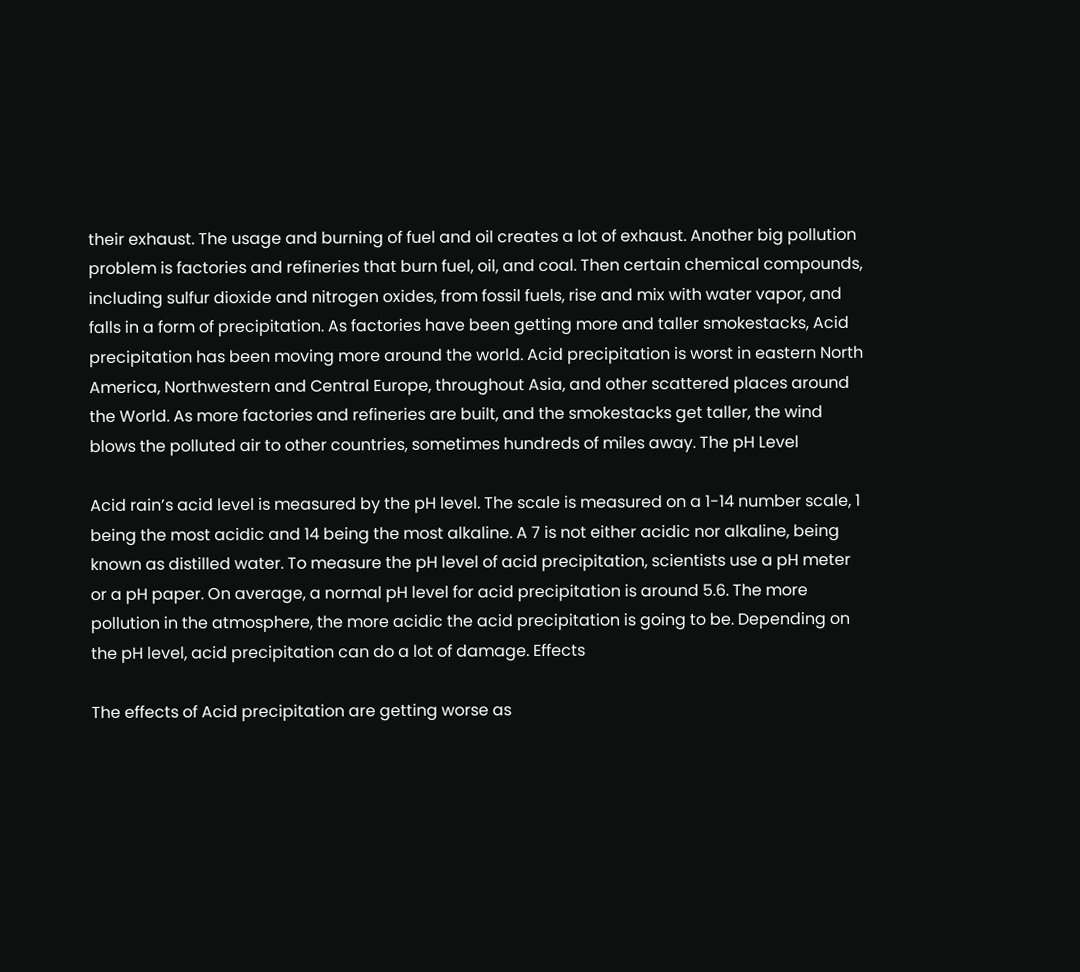their exhaust. The usage and burning of fuel and oil creates a lot of exhaust. Another big pollution problem is factories and refineries that burn fuel, oil, and coal. Then certain chemical compounds, including sulfur dioxide and nitrogen oxides, from fossil fuels, rise and mix with water vapor, and falls in a form of precipitation. As factories have been getting more and taller smokestacks, Acid precipitation has been moving more around the world. Acid precipitation is worst in eastern North America, Northwestern and Central Europe, throughout Asia, and other scattered places around the World. As more factories and refineries are built, and the smokestacks get taller, the wind blows the polluted air to other countries, sometimes hundreds of miles away. The pH Level

Acid rain’s acid level is measured by the pH level. The scale is measured on a 1-14 number scale, 1 being the most acidic and 14 being the most alkaline. A 7 is not either acidic nor alkaline, being known as distilled water. To measure the pH level of acid precipitation, scientists use a pH meter or a pH paper. On average, a normal pH level for acid precipitation is around 5.6. The more pollution in the atmosphere, the more acidic the acid precipitation is going to be. Depending on the pH level, acid precipitation can do a lot of damage. Effects

The effects of Acid precipitation are getting worse as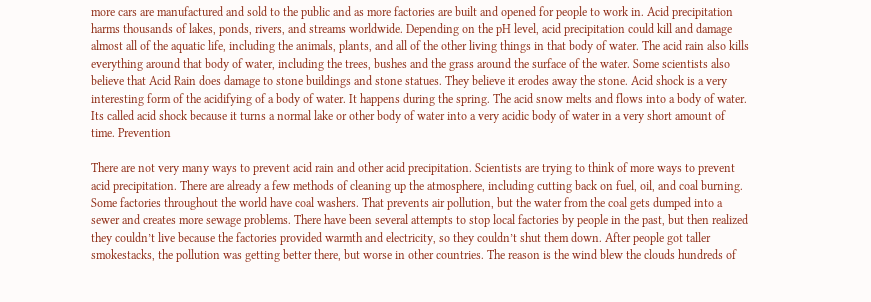more cars are manufactured and sold to the public and as more factories are built and opened for people to work in. Acid precipitation harms thousands of lakes, ponds, rivers, and streams worldwide. Depending on the pH level, acid precipitation could kill and damage almost all of the aquatic life, including the animals, plants, and all of the other living things in that body of water. The acid rain also kills everything around that body of water, including the trees, bushes and the grass around the surface of the water. Some scientists also believe that Acid Rain does damage to stone buildings and stone statues. They believe it erodes away the stone. Acid shock is a very interesting form of the acidifying of a body of water. It happens during the spring. The acid snow melts and flows into a body of water. Its called acid shock because it turns a normal lake or other body of water into a very acidic body of water in a very short amount of time. Prevention

There are not very many ways to prevent acid rain and other acid precipitation. Scientists are trying to think of more ways to prevent acid precipitation. There are already a few methods of cleaning up the atmosphere, including cutting back on fuel, oil, and coal burning. Some factories throughout the world have coal washers. That prevents air pollution, but the water from the coal gets dumped into a sewer and creates more sewage problems. There have been several attempts to stop local factories by people in the past, but then realized they couldn’t live because the factories provided warmth and electricity, so they couldn’t shut them down. After people got taller smokestacks, the pollution was getting better there, but worse in other countries. The reason is the wind blew the clouds hundreds of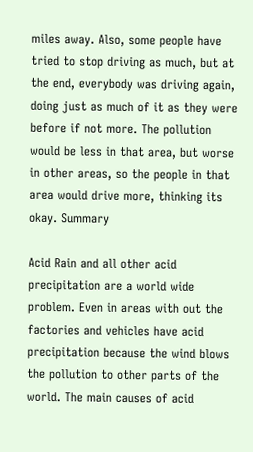miles away. Also, some people have tried to stop driving as much, but at the end, everybody was driving again, doing just as much of it as they were before if not more. The pollution would be less in that area, but worse in other areas, so the people in that area would drive more, thinking its okay. Summary

Acid Rain and all other acid precipitation are a world wide problem. Even in areas with out the factories and vehicles have acid precipitation because the wind blows the pollution to other parts of the world. The main causes of acid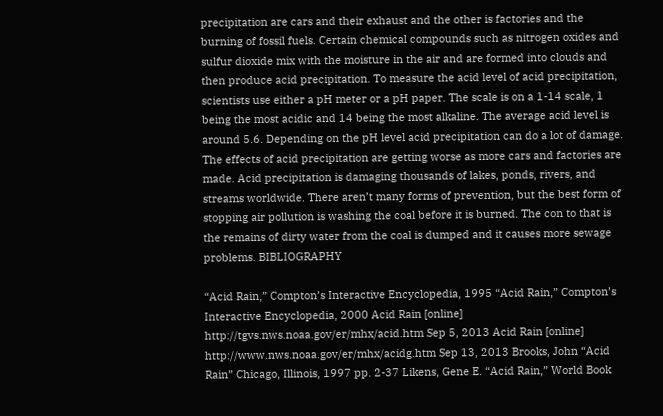precipitation are cars and their exhaust and the other is factories and the burning of fossil fuels. Certain chemical compounds such as nitrogen oxides and sulfur dioxide mix with the moisture in the air and are formed into clouds and then produce acid precipitation. To measure the acid level of acid precipitation, scientists use either a pH meter or a pH paper. The scale is on a 1-14 scale, 1 being the most acidic and 14 being the most alkaline. The average acid level is around 5.6. Depending on the pH level acid precipitation can do a lot of damage. The effects of acid precipitation are getting worse as more cars and factories are made. Acid precipitation is damaging thousands of lakes, ponds, rivers, and streams worldwide. There aren’t many forms of prevention, but the best form of stopping air pollution is washing the coal before it is burned. The con to that is the remains of dirty water from the coal is dumped and it causes more sewage problems. BIBLIOGRAPHY

“Acid Rain,” Compton’s Interactive Encyclopedia, 1995 “Acid Rain,” Compton’s Interactive Encyclopedia, 2000 Acid Rain [online] http://tgvs.nws.noaa.gov/er/mhx/acid.htm Sep 5, 2013 Acid Rain [online] http://www.nws.noaa.gov/er/mhx/acidg.htm Sep 13, 2013 Brooks, John “Acid Rain” Chicago, Illinois, 1997 pp. 2-37 Likens, Gene E. “Acid Rain,” World Book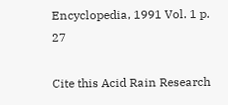Encyclopedia, 1991 Vol. 1 p. 27

Cite this Acid Rain Research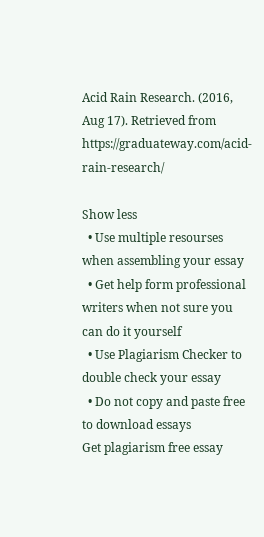Acid Rain Research. (2016, Aug 17). Retrieved from https://graduateway.com/acid-rain-research/

Show less
  • Use multiple resourses when assembling your essay
  • Get help form professional writers when not sure you can do it yourself
  • Use Plagiarism Checker to double check your essay
  • Do not copy and paste free to download essays
Get plagiarism free essay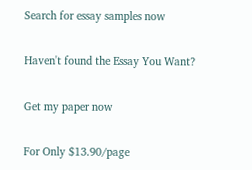Search for essay samples now

Haven't found the Essay You Want?

Get my paper now

For Only $13.90/page